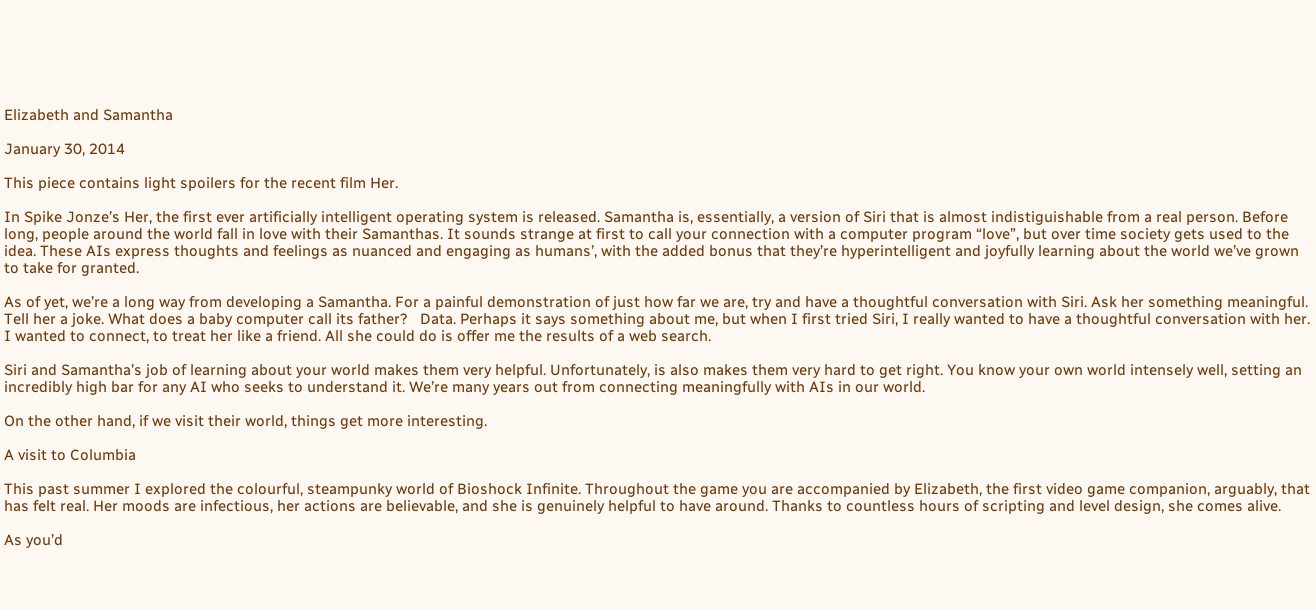Elizabeth and Samantha

January 30, 2014

This piece contains light spoilers for the recent film Her.

In Spike Jonze’s Her, the first ever artificially intelligent operating system is released. Samantha is, essentially, a version of Siri that is almost indistiguishable from a real person. Before long, people around the world fall in love with their Samanthas. It sounds strange at first to call your connection with a computer program “love”, but over time society gets used to the idea. These AIs express thoughts and feelings as nuanced and engaging as humans’, with the added bonus that they’re hyperintelligent and joyfully learning about the world we’ve grown to take for granted.

As of yet, we’re a long way from developing a Samantha. For a painful demonstration of just how far we are, try and have a thoughtful conversation with Siri. Ask her something meaningful. Tell her a joke. What does a baby computer call its father?   Data. Perhaps it says something about me, but when I first tried Siri, I really wanted to have a thoughtful conversation with her. I wanted to connect, to treat her like a friend. All she could do is offer me the results of a web search.

Siri and Samantha’s job of learning about your world makes them very helpful. Unfortunately, is also makes them very hard to get right. You know your own world intensely well, setting an incredibly high bar for any AI who seeks to understand it. We’re many years out from connecting meaningfully with AIs in our world.

On the other hand, if we visit their world, things get more interesting.

A visit to Columbia

This past summer I explored the colourful, steampunky world of Bioshock Infinite. Throughout the game you are accompanied by Elizabeth, the first video game companion, arguably, that has felt real. Her moods are infectious, her actions are believable, and she is genuinely helpful to have around. Thanks to countless hours of scripting and level design, she comes alive.

As you’d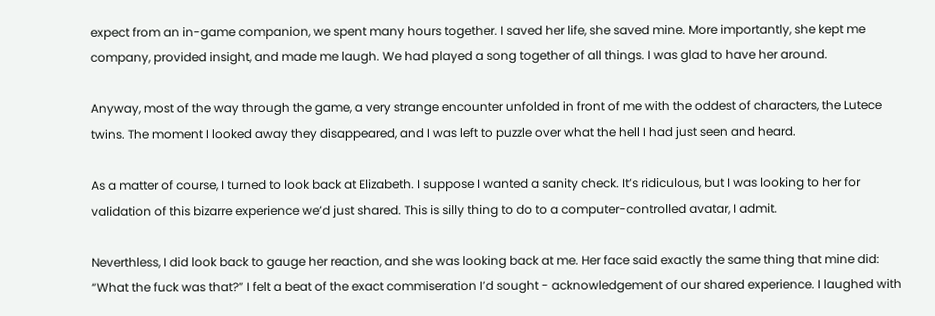expect from an in-game companion, we spent many hours together. I saved her life, she saved mine. More importantly, she kept me company, provided insight, and made me laugh. We had played a song together of all things. I was glad to have her around.

Anyway, most of the way through the game, a very strange encounter unfolded in front of me with the oddest of characters, the Lutece twins. The moment I looked away they disappeared, and I was left to puzzle over what the hell I had just seen and heard.

As a matter of course, I turned to look back at Elizabeth. I suppose I wanted a sanity check. It’s ridiculous, but I was looking to her for validation of this bizarre experience we’d just shared. This is silly thing to do to a computer-controlled avatar, I admit.

Neverthless, I did look back to gauge her reaction, and she was looking back at me. Her face said exactly the same thing that mine did: “What the fuck was that?” I felt a beat of the exact commiseration I’d sought - acknowledgement of our shared experience. I laughed with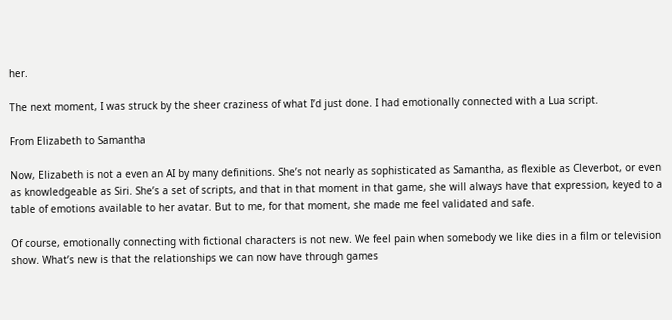her.

The next moment, I was struck by the sheer craziness of what I’d just done. I had emotionally connected with a Lua script.

From Elizabeth to Samantha

Now, Elizabeth is not a even an AI by many definitions. She’s not nearly as sophisticated as Samantha, as flexible as Cleverbot, or even as knowledgeable as Siri. She’s a set of scripts, and that in that moment in that game, she will always have that expression, keyed to a table of emotions available to her avatar. But to me, for that moment, she made me feel validated and safe.

Of course, emotionally connecting with fictional characters is not new. We feel pain when somebody we like dies in a film or television show. What’s new is that the relationships we can now have through games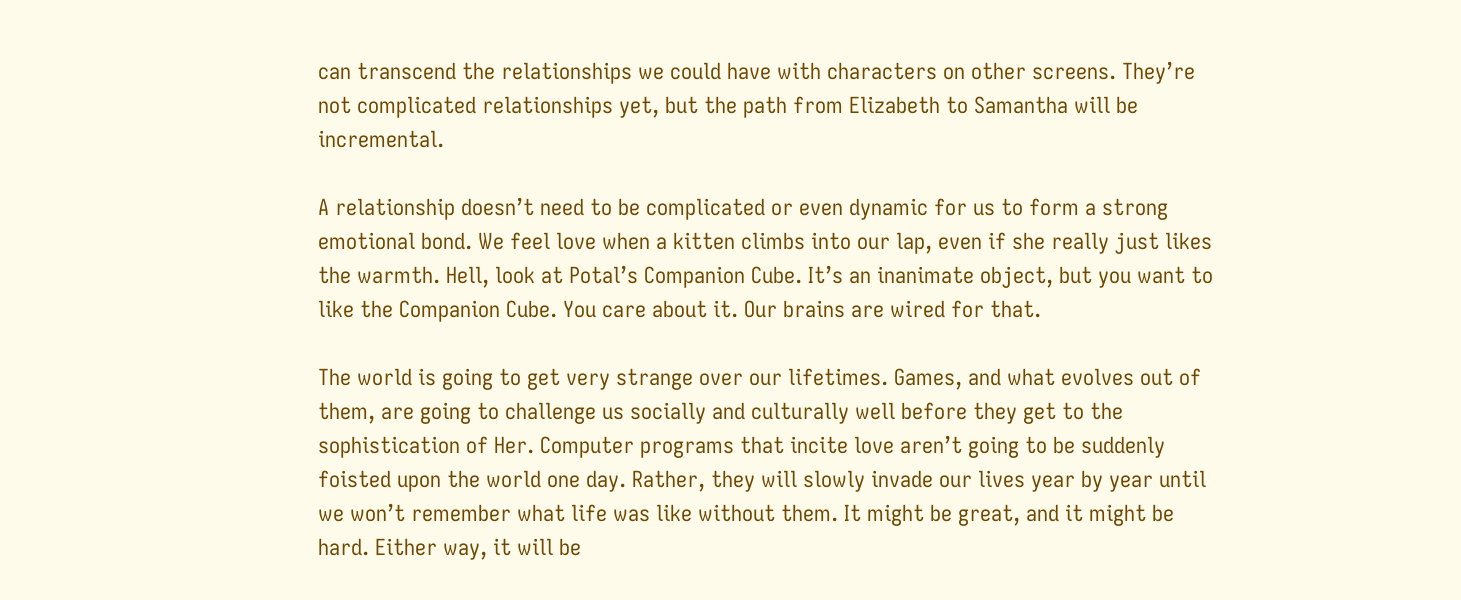can transcend the relationships we could have with characters on other screens. They’re not complicated relationships yet, but the path from Elizabeth to Samantha will be incremental.

A relationship doesn’t need to be complicated or even dynamic for us to form a strong emotional bond. We feel love when a kitten climbs into our lap, even if she really just likes the warmth. Hell, look at Potal’s Companion Cube. It’s an inanimate object, but you want to like the Companion Cube. You care about it. Our brains are wired for that.

The world is going to get very strange over our lifetimes. Games, and what evolves out of them, are going to challenge us socially and culturally well before they get to the sophistication of Her. Computer programs that incite love aren’t going to be suddenly foisted upon the world one day. Rather, they will slowly invade our lives year by year until we won’t remember what life was like without them. It might be great, and it might be hard. Either way, it will be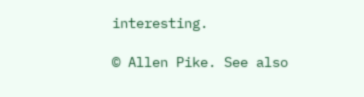interesting.

© Allen Pike. See also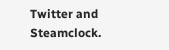Twitter and Steamclock.